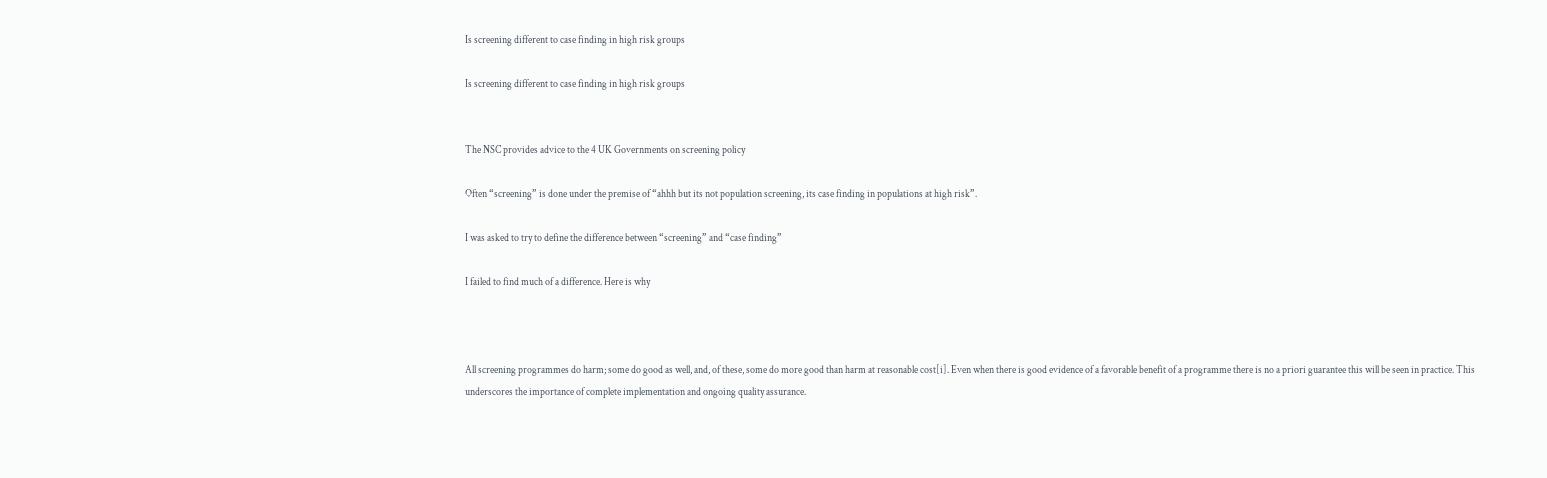Is screening different to case finding in high risk groups

Is screening different to case finding in high risk groups


The NSC provides advice to the 4 UK Governments on screening policy

Often “screening” is done under the premise of “ahhh but its not population screening, its case finding in populations at high risk”.

I was asked to try to define the difference between “screening” and “case finding”

I failed to find much of a difference. Here is why



All screening programmes do harm; some do good as well, and, of these, some do more good than harm at reasonable cost[i]. Even when there is good evidence of a favorable benefit of a programme there is no a priori guarantee this will be seen in practice. This underscores the importance of complete implementation and ongoing quality assurance.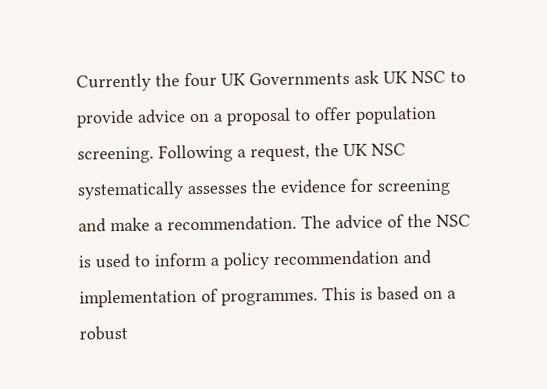Currently the four UK Governments ask UK NSC to provide advice on a proposal to offer population screening. Following a request, the UK NSC systematically assesses the evidence for screening and make a recommendation. The advice of the NSC is used to inform a policy recommendation and implementation of programmes. This is based on a robust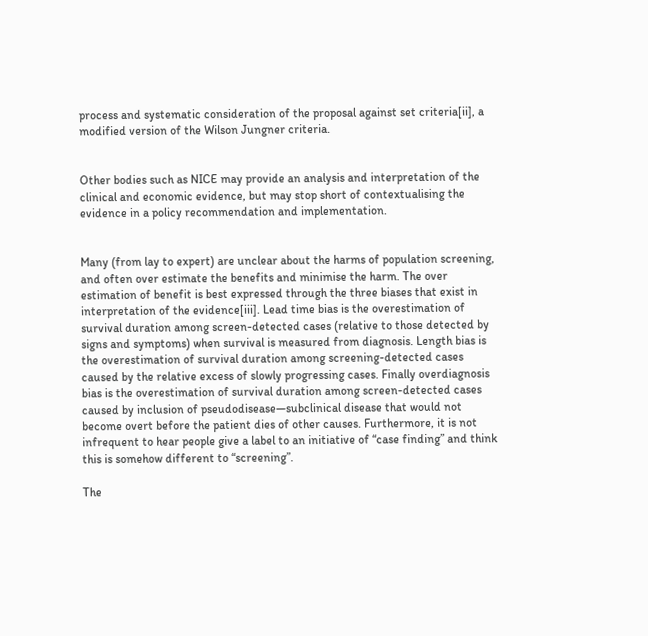process and systematic consideration of the proposal against set criteria[ii], a modified version of the Wilson Jungner criteria.


Other bodies such as NICE may provide an analysis and interpretation of the clinical and economic evidence, but may stop short of contextualising the evidence in a policy recommendation and implementation.


Many (from lay to expert) are unclear about the harms of population screening, and often over estimate the benefits and minimise the harm. The over estimation of benefit is best expressed through the three biases that exist in interpretation of the evidence[iii]. Lead time bias is the overestimation of survival duration among screen-detected cases (relative to those detected by signs and symptoms) when survival is measured from diagnosis. Length bias is the overestimation of survival duration among screening-detected cases caused by the relative excess of slowly progressing cases. Finally overdiagnosis bias is the overestimation of survival duration among screen-detected cases caused by inclusion of pseudodisease—subclinical disease that would not become overt before the patient dies of other causes. Furthermore, it is not infrequent to hear people give a label to an initiative of “case finding” and think this is somehow different to “screening”.

The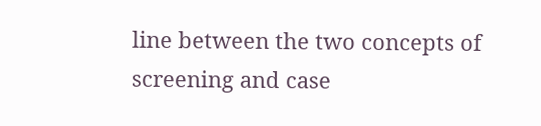line between the two concepts of screening and case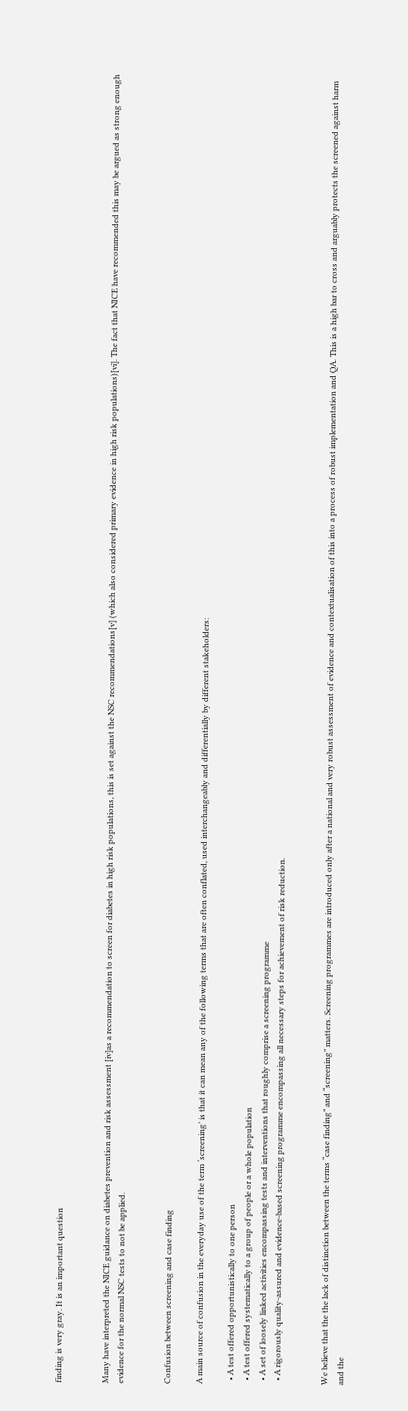finding is very gray. It is an important question


Many have interpreted the NICE guidance on diabetes prevention and risk assessment [iv]as a recommendation to screen for diabetes in high risk populations, this is set against the NSC recommendations[v] (which also considered primary evidence in high risk populations)[vi]. The fact that NICE have recommended this may be argued as strong enough evidence for the normal NSC tests to not be applied.


Confusion between screening and case finding

A main source of confusion in the everyday use of the term ‘screening’ is that it can mean any of the following terms that are often conflated, used interchangeably and differentially by different stakeholders:

  • A test offered opportunistically to one person
  • A test offered systematically to a group of people or a whole population
  • A set of loosely linked activities encompassing tests and interventions that roughly comprise a screening programme
  • A rigorously quality-assured and evidence-based screening programme encompassing all necessary steps for achievement of risk reduction.


We believe that the the lack of distinction between the terms “case finding” and “screening” matters. Screening programmes are introduced only after a national and very robust assessment of evidence and contextualisation of this into a process of robust implementation and QA. This is a high bar to cross and arguably protects the screened against harm and the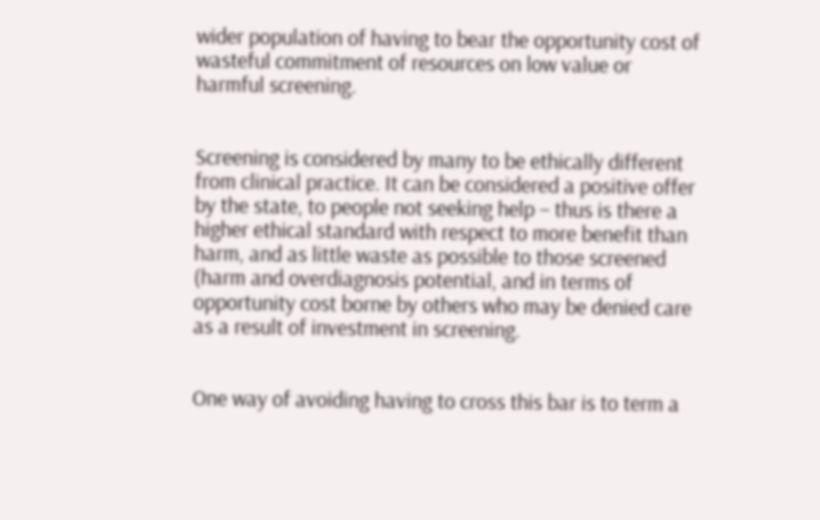wider population of having to bear the opportunity cost of wasteful commitment of resources on low value or harmful screening.


Screening is considered by many to be ethically different from clinical practice. It can be considered a positive offer by the state, to people not seeking help – thus is there a higher ethical standard with respect to more benefit than harm, and as little waste as possible to those screened (harm and overdiagnosis potential, and in terms of opportunity cost borne by others who may be denied care as a result of investment in screening.


One way of avoiding having to cross this bar is to term a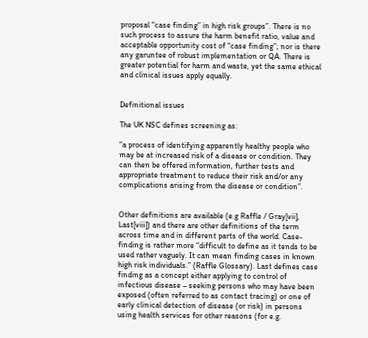proposal “case finding” in high risk groups”. There is no such process to assure the harm benefit ratio, value and acceptable opportunity cost of “case finding”; nor is there any garuntee of robust implementation or QA. There is greater potential for harm and waste, yet the same ethical and clinical issues apply equally.


Definitional issues

The UK NSC defines screening as:

“a process of identifying apparently healthy people who may be at increased risk of a disease or condition. They can then be offered information, further tests and appropriate treatment to reduce their risk and/or any complications arising from the disease or condition”.


Other definitions are available (e.g Raffle / Gray[vii], Last[viii]) and there are other definitions of the term across time and in different parts of the world. Case-finding is rather more “difficult to define as it tends to be used rather vaguely. It can mean finding cases in known high risk individuals.” (Raffle Glossary). Last defines case finding as a concept either applying to control of infectious disease – seeking persons who may have been exposed (often referred to as contact tracing) or one of early clinical detection of disease (or risk) in persons using health services for other reasons (for e.g.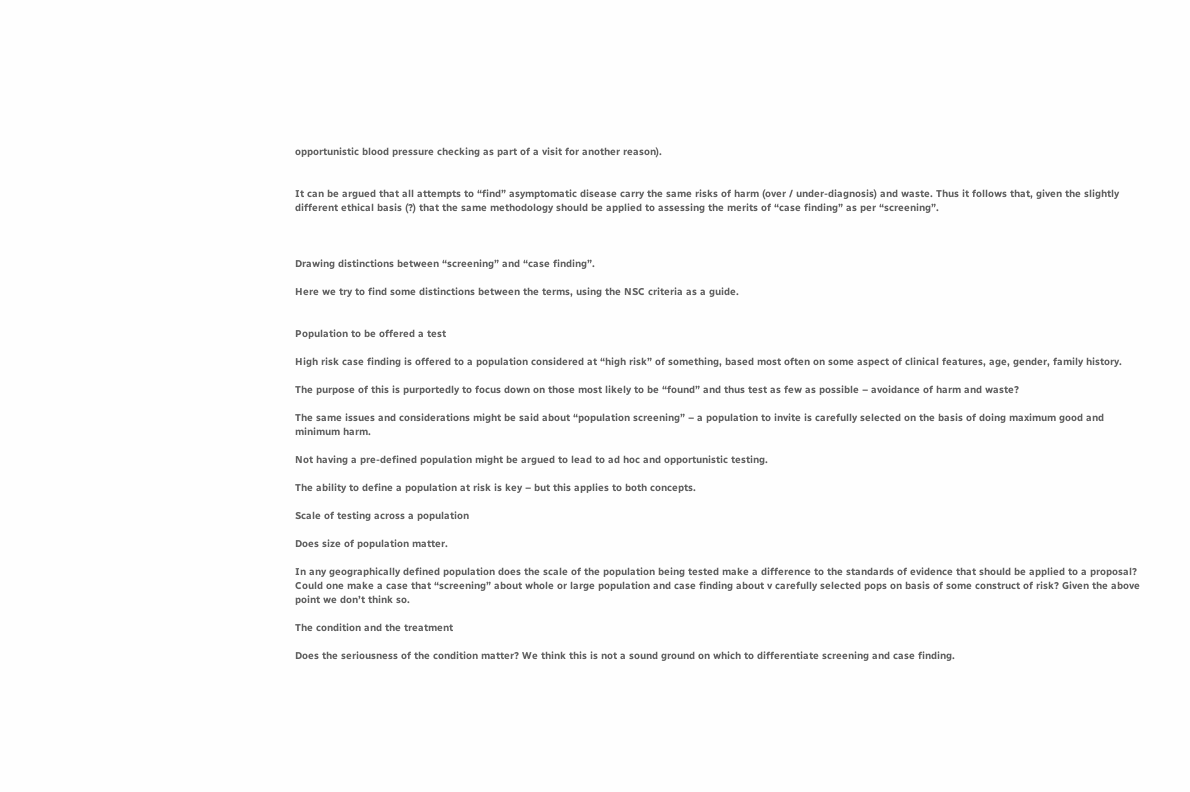opportunistic blood pressure checking as part of a visit for another reason).


It can be argued that all attempts to “find” asymptomatic disease carry the same risks of harm (over / under-diagnosis) and waste. Thus it follows that, given the slightly different ethical basis (?) that the same methodology should be applied to assessing the merits of “case finding” as per “screening”.



Drawing distinctions between “screening” and “case finding”.

Here we try to find some distinctions between the terms, using the NSC criteria as a guide.


Population to be offered a test

High risk case finding is offered to a population considered at “high risk” of something, based most often on some aspect of clinical features, age, gender, family history.

The purpose of this is purportedly to focus down on those most likely to be “found” and thus test as few as possible – avoidance of harm and waste?

The same issues and considerations might be said about “population screening” – a population to invite is carefully selected on the basis of doing maximum good and minimum harm.

Not having a pre-defined population might be argued to lead to ad hoc and opportunistic testing.

The ability to define a population at risk is key – but this applies to both concepts.

Scale of testing across a population

Does size of population matter.

In any geographically defined population does the scale of the population being tested make a difference to the standards of evidence that should be applied to a proposal? Could one make a case that “screening” about whole or large population and case finding about v carefully selected pops on basis of some construct of risk? Given the above point we don’t think so.

The condition and the treatment

Does the seriousness of the condition matter? We think this is not a sound ground on which to differentiate screening and case finding.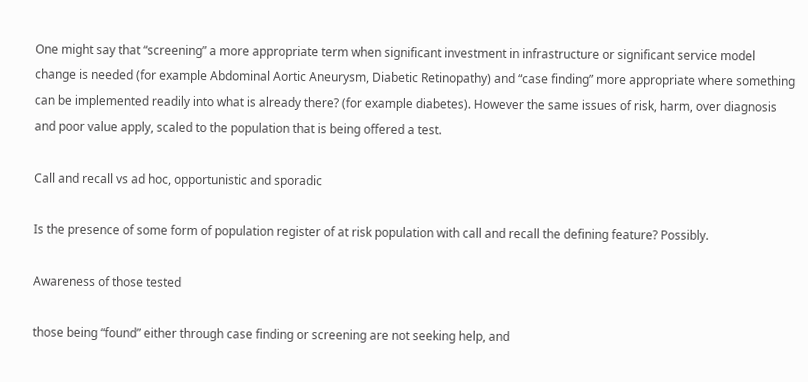One might say that “screening” a more appropriate term when significant investment in infrastructure or significant service model change is needed (for example Abdominal Aortic Aneurysm, Diabetic Retinopathy) and “case finding” more appropriate where something can be implemented readily into what is already there? (for example diabetes). However the same issues of risk, harm, over diagnosis and poor value apply, scaled to the population that is being offered a test.

Call and recall vs ad hoc, opportunistic and sporadic

Is the presence of some form of population register of at risk population with call and recall the defining feature? Possibly.

Awareness of those tested

those being “found” either through case finding or screening are not seeking help, and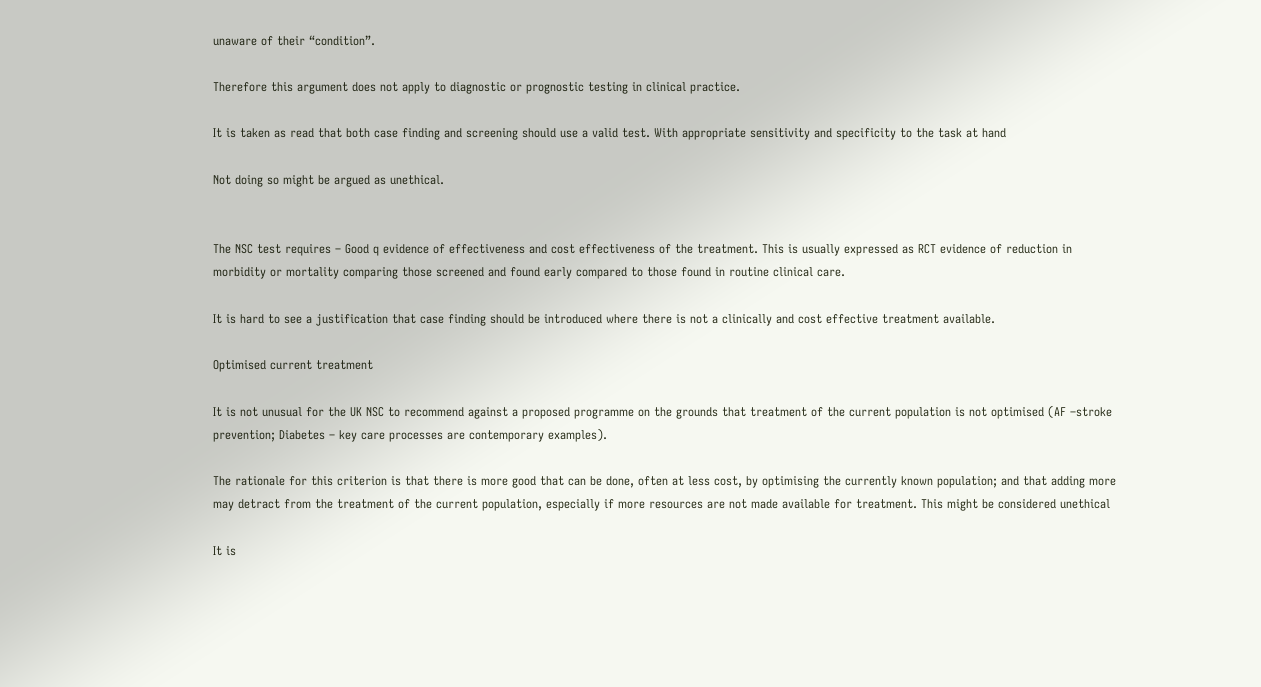unaware of their “condition”.

Therefore this argument does not apply to diagnostic or prognostic testing in clinical practice.

It is taken as read that both case finding and screening should use a valid test. With appropriate sensitivity and specificity to the task at hand

Not doing so might be argued as unethical.


The NSC test requires – Good q evidence of effectiveness and cost effectiveness of the treatment. This is usually expressed as RCT evidence of reduction in morbidity or mortality comparing those screened and found early compared to those found in routine clinical care.

It is hard to see a justification that case finding should be introduced where there is not a clinically and cost effective treatment available.

Optimised current treatment

It is not unusual for the UK NSC to recommend against a proposed programme on the grounds that treatment of the current population is not optimised (AF –stroke prevention; Diabetes – key care processes are contemporary examples).

The rationale for this criterion is that there is more good that can be done, often at less cost, by optimising the currently known population; and that adding more may detract from the treatment of the current population, especially if more resources are not made available for treatment. This might be considered unethical

It is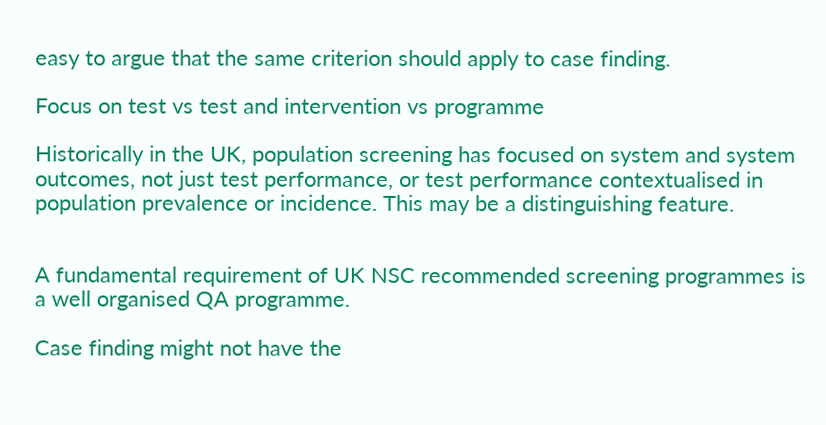easy to argue that the same criterion should apply to case finding.

Focus on test vs test and intervention vs programme

Historically in the UK, population screening has focused on system and system outcomes, not just test performance, or test performance contextualised in population prevalence or incidence. This may be a distinguishing feature.


A fundamental requirement of UK NSC recommended screening programmes is a well organised QA programme.

Case finding might not have the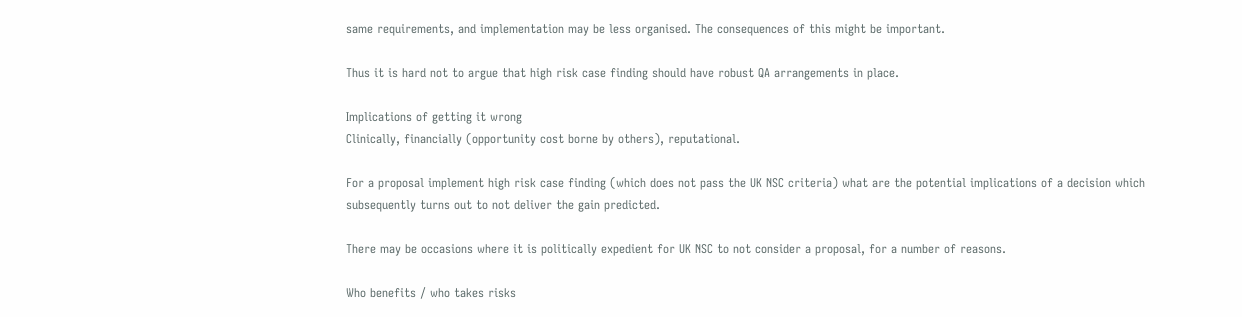same requirements, and implementation may be less organised. The consequences of this might be important.

Thus it is hard not to argue that high risk case finding should have robust QA arrangements in place.

Implications of getting it wrong
Clinically, financially (opportunity cost borne by others), reputational.

For a proposal implement high risk case finding (which does not pass the UK NSC criteria) what are the potential implications of a decision which subsequently turns out to not deliver the gain predicted.

There may be occasions where it is politically expedient for UK NSC to not consider a proposal, for a number of reasons.

Who benefits / who takes risks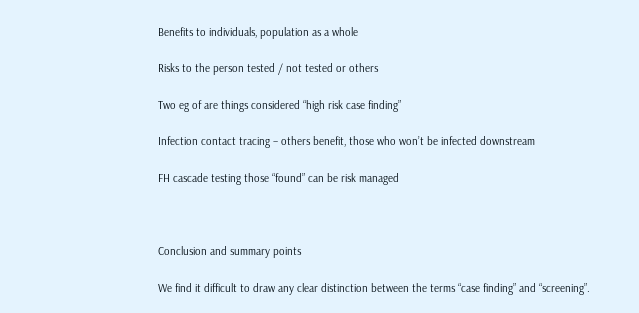Benefits to individuals, population as a whole

Risks to the person tested / not tested or others

Two eg of are things considered “high risk case finding”

Infection contact tracing – others benefit, those who won’t be infected downstream

FH cascade testing those “found” can be risk managed



Conclusion and summary points

We find it difficult to draw any clear distinction between the terms “case finding” and “screening”.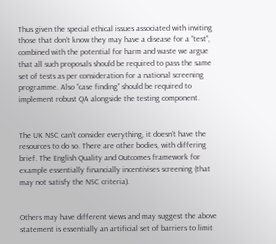Thus given the special ethical issues associated with inviting those that don’t know they may have a disease for a “test”, combined with the potential for harm and waste we argue that all such proposals should be required to pass the same set of tests as per consideration for a national screening programme. Also “case finding” should be required to implement robust QA alongside the testing component.


The UK NSC can’t consider everything, it doesn’t have the resources to do so. There are other bodies, with differing brief. The English Quality and Outcomes framework for example essentially financially incentivises screening (that may not satisfy the NSC criteria).


Others may have different views and may suggest the above statement is essentially an artificial set of barriers to limit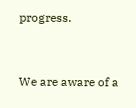progress.


We are aware of a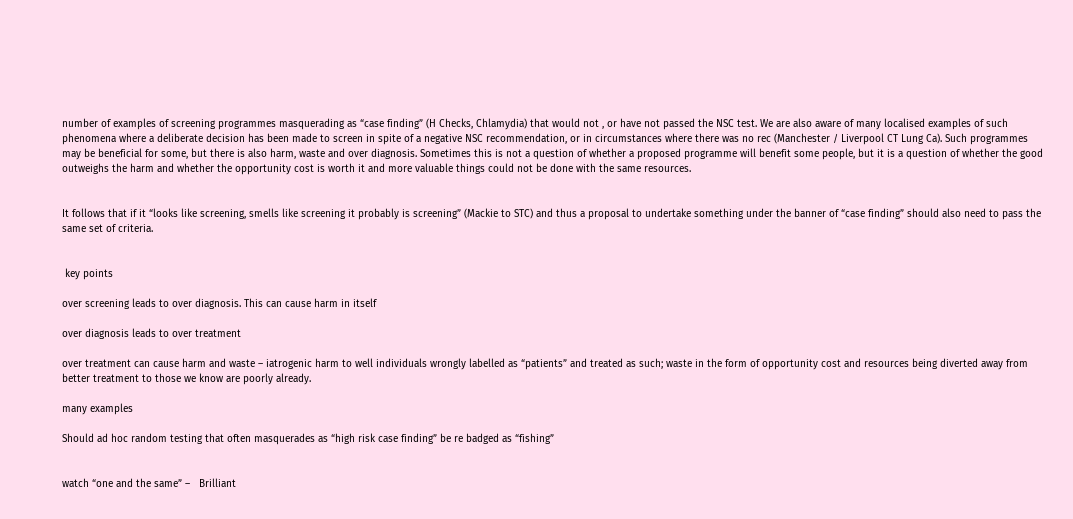number of examples of screening programmes masquerading as “case finding” (H Checks, Chlamydia) that would not , or have not passed the NSC test. We are also aware of many localised examples of such phenomena where a deliberate decision has been made to screen in spite of a negative NSC recommendation, or in circumstances where there was no rec (Manchester / Liverpool CT Lung Ca). Such programmes may be beneficial for some, but there is also harm, waste and over diagnosis. Sometimes this is not a question of whether a proposed programme will benefit some people, but it is a question of whether the good outweighs the harm and whether the opportunity cost is worth it and more valuable things could not be done with the same resources.


It follows that if it “looks like screening, smells like screening it probably is screening” (Mackie to STC) and thus a proposal to undertake something under the banner of “case finding” should also need to pass the same set of criteria.


 key points

over screening leads to over diagnosis. This can cause harm in itself

over diagnosis leads to over treatment

over treatment can cause harm and waste – iatrogenic harm to well individuals wrongly labelled as “patients” and treated as such; waste in the form of opportunity cost and resources being diverted away from better treatment to those we know are poorly already.

many examples

Should ad hoc random testing that often masquerades as “high risk case finding” be re badged as “fishing”


watch “one and the same” –   Brilliant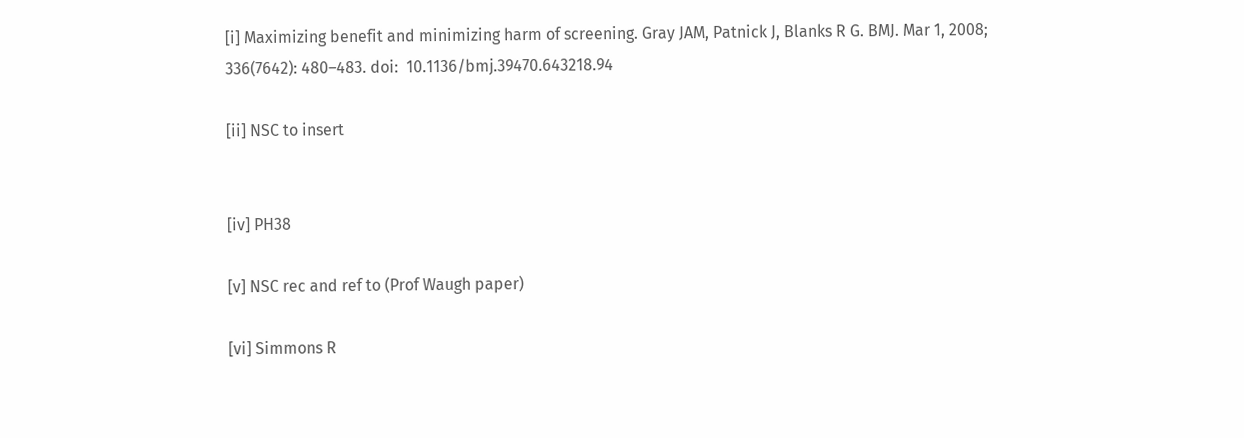[i] Maximizing benefit and minimizing harm of screening. Gray JAM, Patnick J, Blanks R G. BMJ. Mar 1, 2008; 336(7642): 480–483. doi:  10.1136/bmj.39470.643218.94

[ii] NSC to insert


[iv] PH38

[v] NSC rec and ref to (Prof Waugh paper)

[vi] Simmons R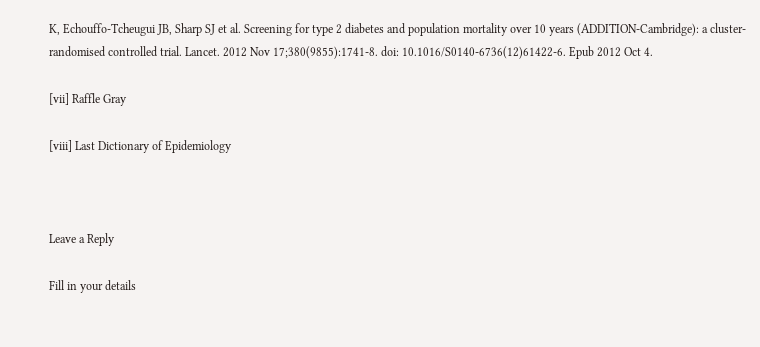K, Echouffo-Tcheugui JB, Sharp SJ et al. Screening for type 2 diabetes and population mortality over 10 years (ADDITION-Cambridge): a cluster-randomised controlled trial. Lancet. 2012 Nov 17;380(9855):1741-8. doi: 10.1016/S0140-6736(12)61422-6. Epub 2012 Oct 4.

[vii] Raffle Gray

[viii] Last Dictionary of Epidemiology



Leave a Reply

Fill in your details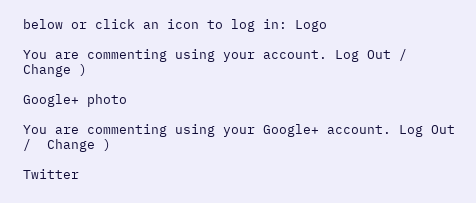below or click an icon to log in: Logo

You are commenting using your account. Log Out /  Change )

Google+ photo

You are commenting using your Google+ account. Log Out /  Change )

Twitter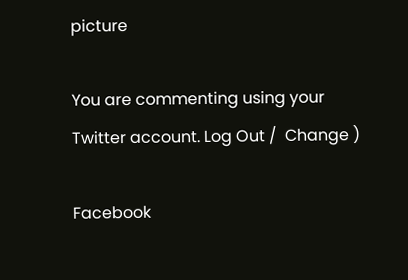picture

You are commenting using your Twitter account. Log Out /  Change )

Facebook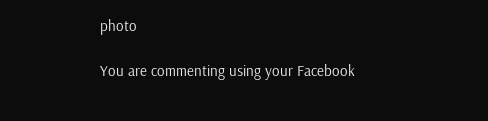photo

You are commenting using your Facebook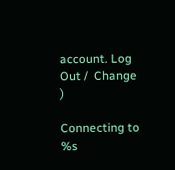account. Log Out /  Change )

Connecting to %s